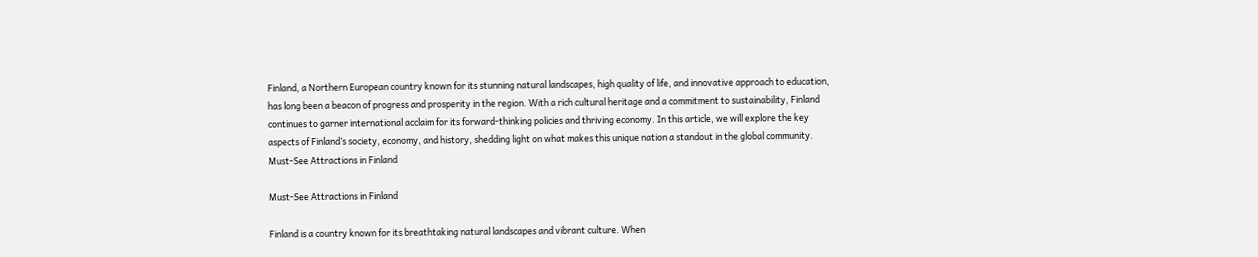Finland, a Northern European country known for its stunning natural landscapes, high quality of life, and innovative approach to education, has long been a beacon of progress and prosperity in the region. With a rich cultural heritage and a commitment to sustainability, Finland continues to garner international acclaim for its forward-thinking policies and thriving economy. In this article, we will explore the key aspects of Finland’s society, economy, and history, shedding light on what makes this unique nation a standout in the global community.
Must-See Attractions in Finland

Must-See Attractions in Finland

Finland is a country known for its breathtaking natural landscapes and vibrant culture. When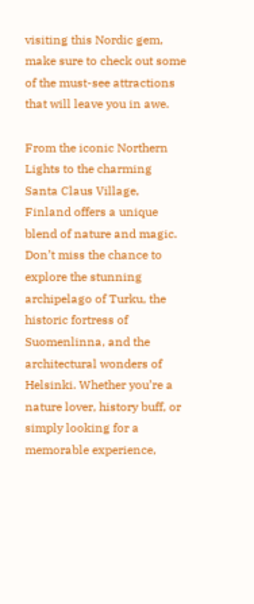visiting this Nordic gem, make sure to check out some of the must-see attractions that will leave you in awe.

From the iconic Northern Lights to the charming Santa Claus Village, Finland offers a unique blend of nature and magic. Don’t miss the chance to explore the stunning archipelago of Turku, the historic fortress of Suomenlinna, and the architectural wonders of Helsinki. Whether you’re a nature lover, history buff, or simply looking for a memorable experience,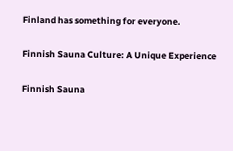Finland has something for everyone.

Finnish Sauna Culture: A Unique Experience

Finnish Sauna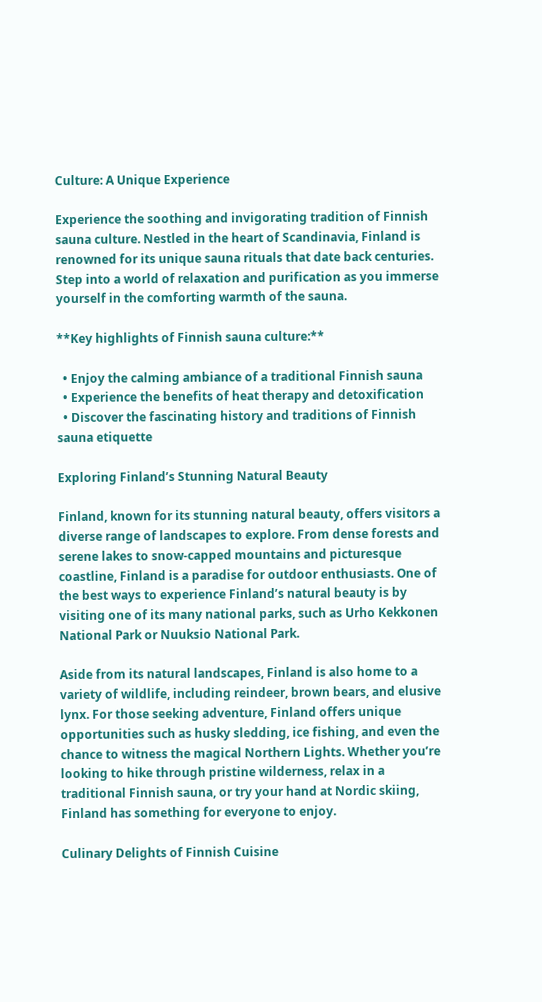Culture: A Unique Experience

Experience the soothing and invigorating tradition of Finnish sauna culture. Nestled in the heart of Scandinavia, Finland is renowned for its unique sauna rituals that date back centuries. Step into a world of relaxation and purification as you immerse yourself in the comforting warmth of the sauna.

**Key highlights of Finnish sauna culture:**

  • Enjoy the calming ambiance of a traditional Finnish sauna
  • Experience the benefits of heat therapy and detoxification
  • Discover the fascinating history and traditions of Finnish sauna etiquette

Exploring Finland’s Stunning Natural Beauty

Finland, known for its stunning natural beauty, offers visitors a diverse range of landscapes to explore. From dense forests and serene lakes to snow-capped mountains and picturesque coastline, Finland is a paradise for outdoor enthusiasts. One of the best ways to experience Finland’s natural beauty is by visiting one of its many national parks, such as Urho Kekkonen National Park or Nuuksio National Park.

Aside from its natural landscapes, Finland is also home to a variety of wildlife, including reindeer, brown bears, and elusive lynx. For those seeking adventure, Finland offers unique opportunities such as husky sledding, ice fishing, and even the chance to witness the magical Northern Lights. Whether you’re looking to hike through pristine wilderness, relax in a traditional Finnish sauna, or try your hand at Nordic skiing, Finland has something for everyone to enjoy.

Culinary Delights of Finnish Cuisine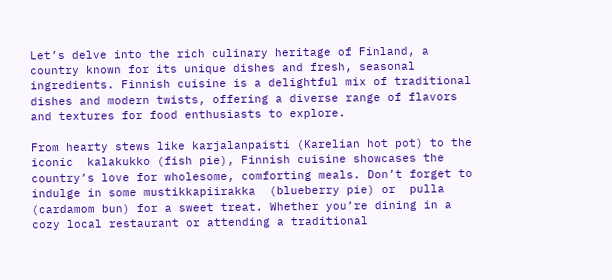Let’s delve into the rich culinary heritage of Finland, a country known for its unique dishes and fresh, seasonal ingredients. Finnish cuisine is a delightful mix of traditional dishes and modern twists, offering a diverse range of flavors and textures for food enthusiasts to explore.

From hearty stews like karjalanpaisti (Karelian hot pot) to the iconic  kalakukko (fish pie), Finnish cuisine showcases the country’s love for wholesome, comforting meals. Don’t forget to indulge in some mustikkapiirakka  (blueberry pie) or  pulla (cardamom bun) for a sweet treat. Whether you’re dining in a cozy local restaurant or attending a traditional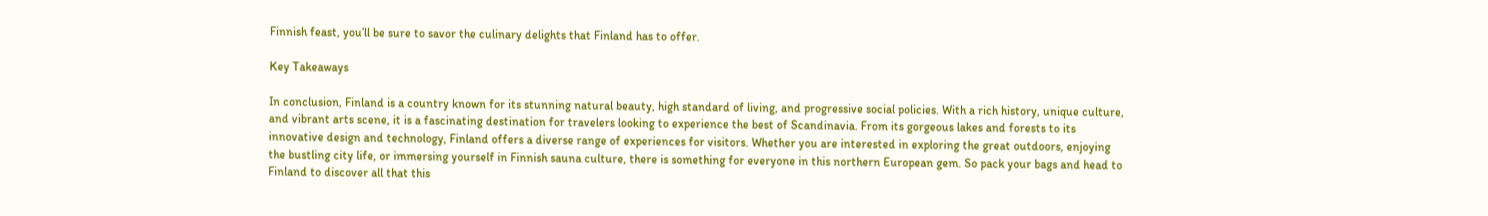Finnish feast, you’ll be sure to savor the culinary delights that Finland has to offer.

Key Takeaways

In conclusion, Finland is a country known for its stunning natural beauty, high standard of living, and progressive social policies. With a rich history, unique culture, and vibrant arts scene, it is a fascinating destination for travelers looking to experience the best of Scandinavia. From its gorgeous lakes and forests to its innovative design and technology, Finland offers a diverse range of experiences for visitors. Whether you are interested in exploring the great outdoors, enjoying the bustling city life, or immersing yourself in Finnish sauna culture, there is something for everyone in this northern European gem. So pack your bags and head to Finland to discover all that this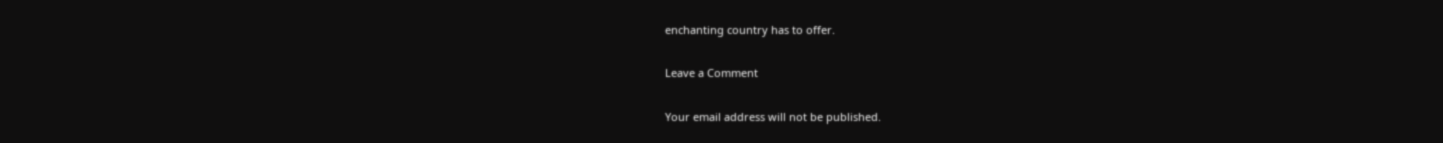enchanting country has to offer.

Leave a Comment

Your email address will not be published.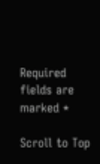Required fields are marked *

Scroll to Top